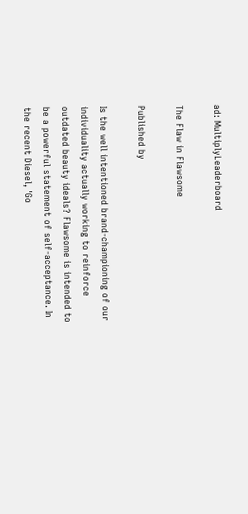ad: MultiplyLeaderboard

The Flaw in Flawsome

Published by

Is the well intentioned brand-championing of our individuality actually working to reinforce outdated beauty ideals? Flawsome is intended to be a powerful statement of self-acceptance. In the recent Diesel, 'Go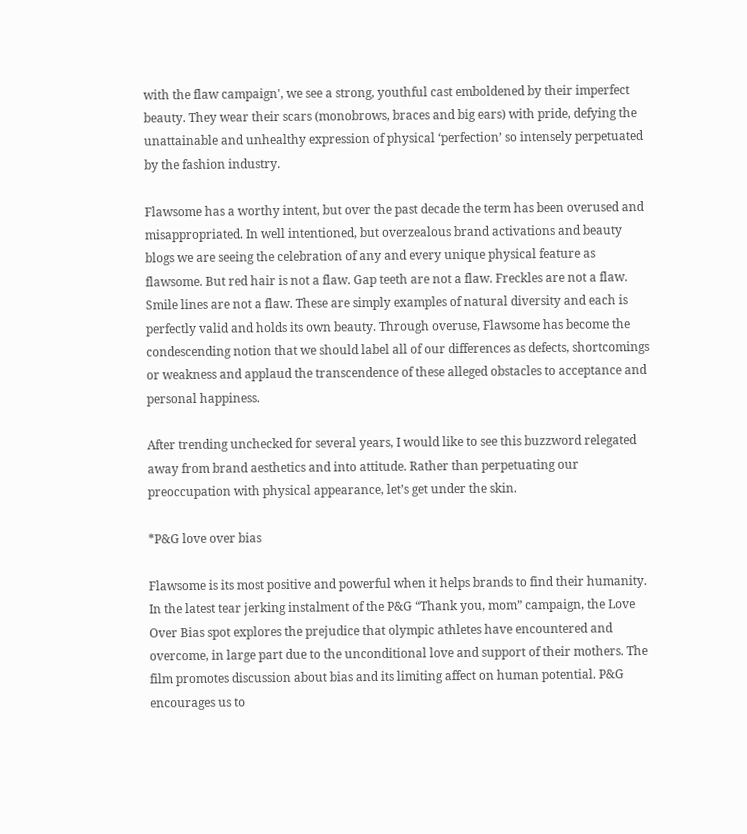with the flaw campaign', we see a strong, youthful cast emboldened by their imperfect beauty. They wear their scars (monobrows, braces and big ears) with pride, defying the unattainable and unhealthy expression of physical ‘perfection’ so intensely perpetuated by the fashion industry.

Flawsome has a worthy intent, but over the past decade the term has been overused and misappropriated. In well intentioned, but overzealous brand activations and beauty blogs we are seeing the celebration of any and every unique physical feature as flawsome. But red hair is not a flaw. Gap teeth are not a flaw. Freckles are not a flaw. Smile lines are not a flaw. These are simply examples of natural diversity and each is perfectly valid and holds its own beauty. Through overuse, Flawsome has become the condescending notion that we should label all of our differences as defects, shortcomings or weakness and applaud the transcendence of these alleged obstacles to acceptance and personal happiness.

After trending unchecked for several years, I would like to see this buzzword relegated away from brand aesthetics and into attitude. Rather than perpetuating our preoccupation with physical appearance, let’s get under the skin.

*P&G love over bias

Flawsome is its most positive and powerful when it helps brands to find their humanity. In the latest tear jerking instalment of the P&G “Thank you, mom” campaign, the Love Over Bias spot explores the prejudice that olympic athletes have encountered and overcome, in large part due to the unconditional love and support of their mothers. The film promotes discussion about bias and its limiting affect on human potential. P&G encourages us to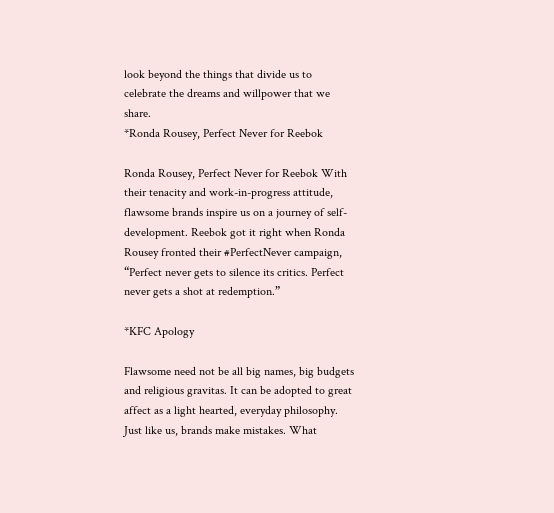look beyond the things that divide us to celebrate the dreams and willpower that we share.
*Ronda Rousey, Perfect Never for Reebok

Ronda Rousey, Perfect Never for Reebok With their tenacity and work-in-progress attitude, flawsome brands inspire us on a journey of self-development. Reebok got it right when Ronda Rousey fronted their #PerfectNever campaign, “Perfect never gets to silence its critics. Perfect never gets a shot at redemption.”

*KFC Apology

Flawsome need not be all big names, big budgets and religious gravitas. It can be adopted to great affect as a light hearted, everyday philosophy. Just like us, brands make mistakes. What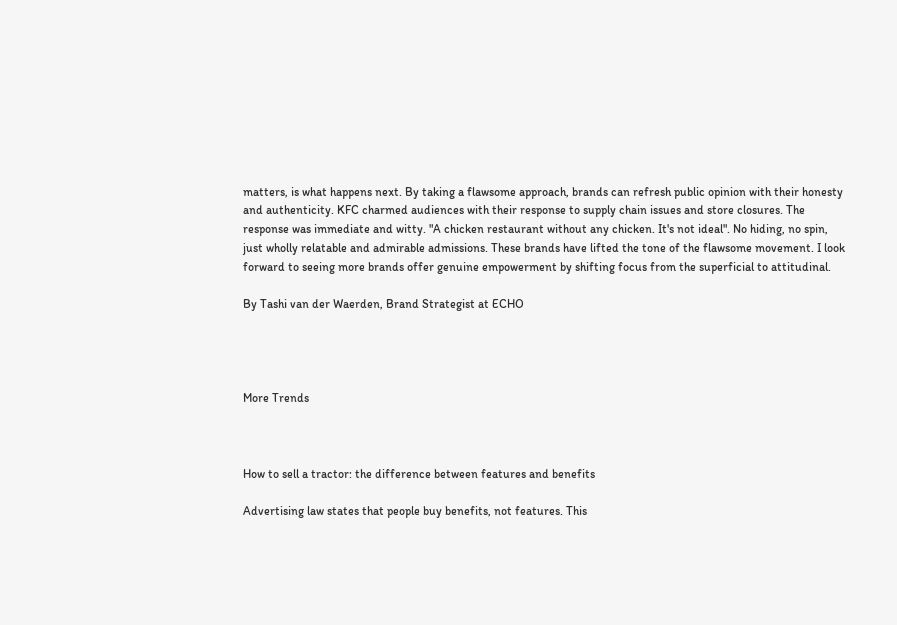matters, is what happens next. By taking a flawsome approach, brands can refresh public opinion with their honesty and authenticity. KFC charmed audiences with their response to supply chain issues and store closures. The response was immediate and witty. "A chicken restaurant without any chicken. It's not ideal". No hiding, no spin, just wholly relatable and admirable admissions. These brands have lifted the tone of the flawsome movement. I look forward to seeing more brands offer genuine empowerment by shifting focus from the superficial to attitudinal.

By Tashi van der Waerden, Brand Strategist at ECHO




More Trends



How to sell a tractor: the difference between features and benefits

Advertising law states that people buy benefits, not features. This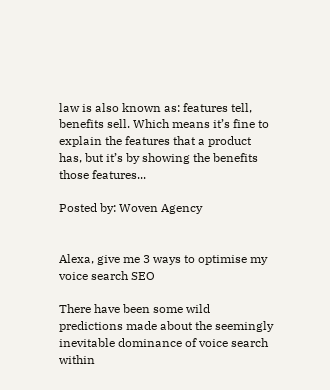law is also known as: features tell, benefits sell. Which means it’s fine to explain the features that a product has, but it’s by showing the benefits those features...

Posted by: Woven Agency


Alexa, give me 3 ways to optimise my voice search SEO

There have been some wild predictions made about the seemingly inevitable dominance of voice search within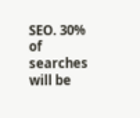SEO. 30% of searches will be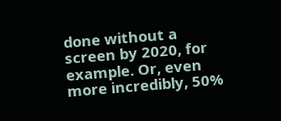done without a screen by 2020, for example. Or, even more incredibly, 50%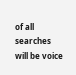of all searches will be voice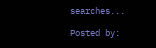searches...

Posted by: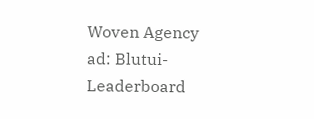Woven Agency
ad: Blutui-Leaderboard